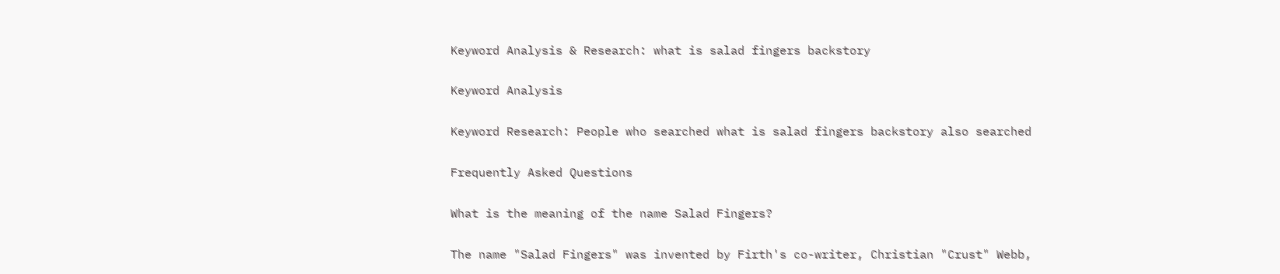Keyword Analysis & Research: what is salad fingers backstory

Keyword Analysis

Keyword Research: People who searched what is salad fingers backstory also searched

Frequently Asked Questions

What is the meaning of the name Salad Fingers?

The name "Salad Fingers" was invented by Firth's co-writer, Christian "Crust" Webb,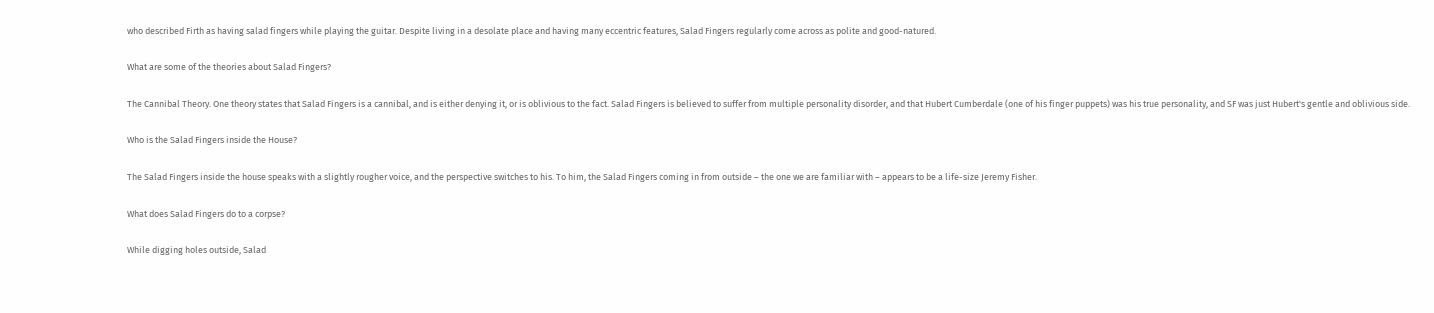who described Firth as having salad fingers while playing the guitar. Despite living in a desolate place and having many eccentric features, Salad Fingers regularly come across as polite and good-natured.

What are some of the theories about Salad Fingers?

The Cannibal Theory. One theory states that Salad Fingers is a cannibal, and is either denying it, or is oblivious to the fact. Salad Fingers is believed to suffer from multiple personality disorder, and that Hubert Cumberdale (one of his finger puppets) was his true personality, and SF was just Hubert's gentle and oblivious side.

Who is the Salad Fingers inside the House?

The Salad Fingers inside the house speaks with a slightly rougher voice, and the perspective switches to his. To him, the Salad Fingers coming in from outside – the one we are familiar with – appears to be a life-size Jeremy Fisher.

What does Salad Fingers do to a corpse?

While digging holes outside, Salad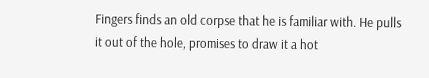Fingers finds an old corpse that he is familiar with. He pulls it out of the hole, promises to draw it a hot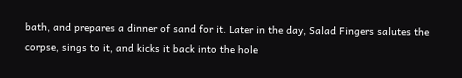bath, and prepares a dinner of sand for it. Later in the day, Salad Fingers salutes the corpse, sings to it, and kicks it back into the hole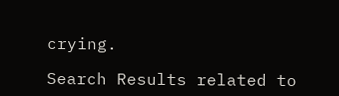crying.

Search Results related to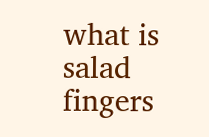what is salad fingers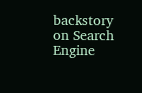backstory on Search Engine